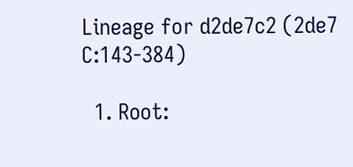Lineage for d2de7c2 (2de7 C:143-384)

  1. Root: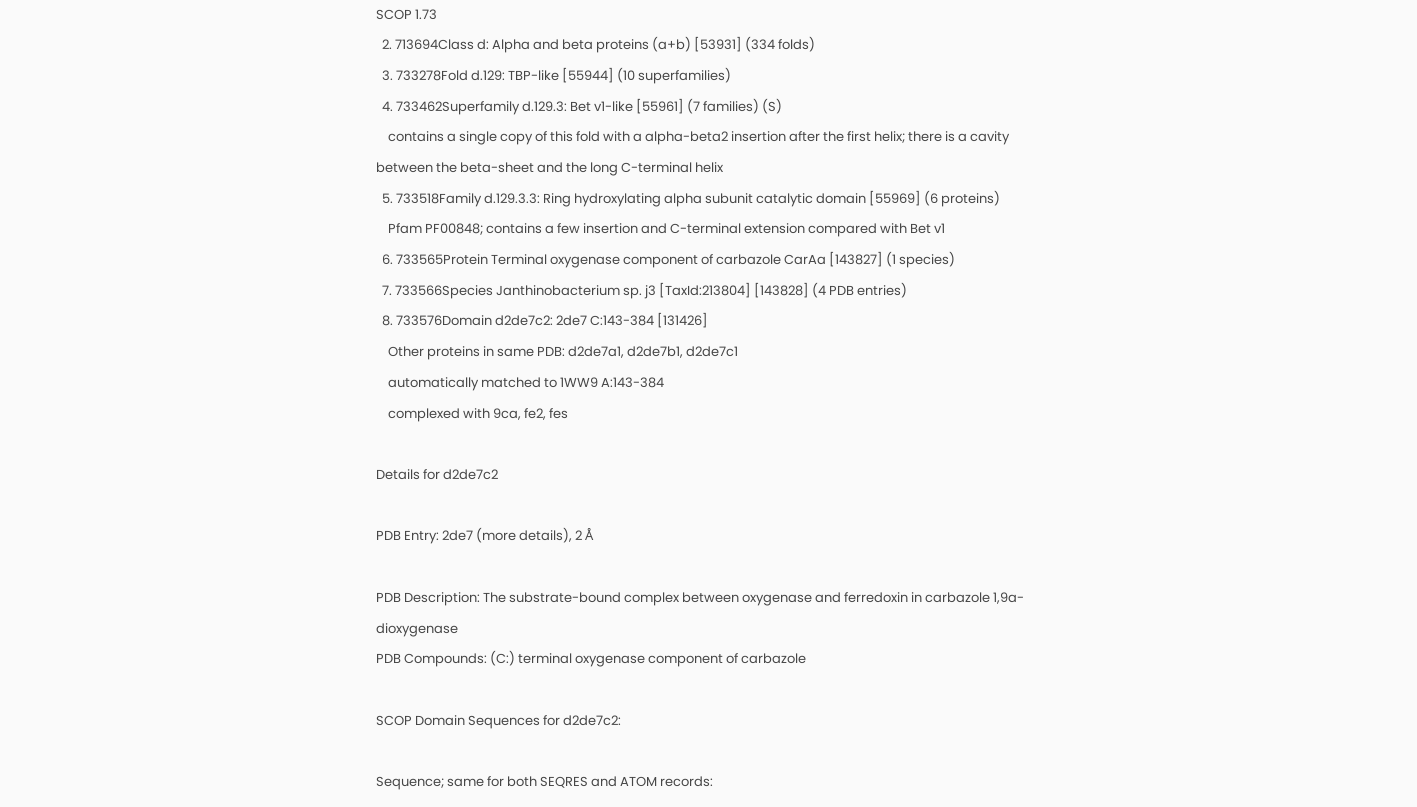SCOP 1.73
  2. 713694Class d: Alpha and beta proteins (a+b) [53931] (334 folds)
  3. 733278Fold d.129: TBP-like [55944] (10 superfamilies)
  4. 733462Superfamily d.129.3: Bet v1-like [55961] (7 families) (S)
    contains a single copy of this fold with a alpha-beta2 insertion after the first helix; there is a cavity between the beta-sheet and the long C-terminal helix
  5. 733518Family d.129.3.3: Ring hydroxylating alpha subunit catalytic domain [55969] (6 proteins)
    Pfam PF00848; contains a few insertion and C-terminal extension compared with Bet v1
  6. 733565Protein Terminal oxygenase component of carbazole CarAa [143827] (1 species)
  7. 733566Species Janthinobacterium sp. j3 [TaxId:213804] [143828] (4 PDB entries)
  8. 733576Domain d2de7c2: 2de7 C:143-384 [131426]
    Other proteins in same PDB: d2de7a1, d2de7b1, d2de7c1
    automatically matched to 1WW9 A:143-384
    complexed with 9ca, fe2, fes

Details for d2de7c2

PDB Entry: 2de7 (more details), 2 Å

PDB Description: The substrate-bound complex between oxygenase and ferredoxin in carbazole 1,9a-dioxygenase
PDB Compounds: (C:) terminal oxygenase component of carbazole

SCOP Domain Sequences for d2de7c2:

Sequence; same for both SEQRES and ATOM records: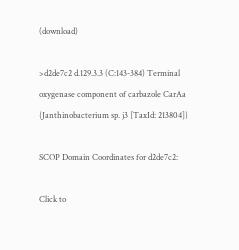(download)

>d2de7c2 d.129.3.3 (C:143-384) Terminal oxygenase component of carbazole CarAa {Janthinobacterium sp. j3 [TaxId: 213804]}

SCOP Domain Coordinates for d2de7c2:

Click to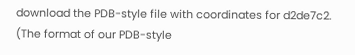download the PDB-style file with coordinates for d2de7c2.
(The format of our PDB-style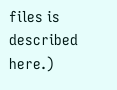files is described here.)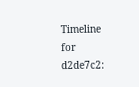Timeline for d2de7c2: